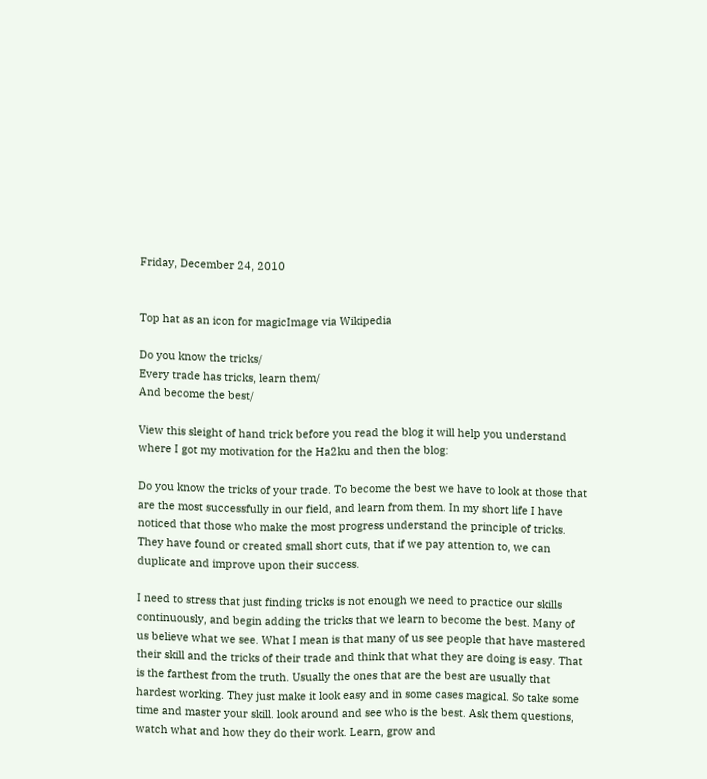Friday, December 24, 2010


Top hat as an icon for magicImage via Wikipedia

Do you know the tricks/
Every trade has tricks, learn them/
And become the best/

View this sleight of hand trick before you read the blog it will help you understand where I got my motivation for the Ha2ku and then the blog:

Do you know the tricks of your trade. To become the best we have to look at those that are the most successfully in our field, and learn from them. In my short life I have noticed that those who make the most progress understand the principle of tricks. They have found or created small short cuts, that if we pay attention to, we can duplicate and improve upon their success.

I need to stress that just finding tricks is not enough we need to practice our skills continuously, and begin adding the tricks that we learn to become the best. Many of us believe what we see. What I mean is that many of us see people that have mastered their skill and the tricks of their trade and think that what they are doing is easy. That is the farthest from the truth. Usually the ones that are the best are usually that hardest working. They just make it look easy and in some cases magical. So take some time and master your skill. look around and see who is the best. Ask them questions, watch what and how they do their work. Learn, grow and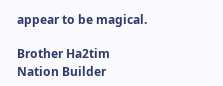appear to be magical.

Brother Ha2tim
Nation Builder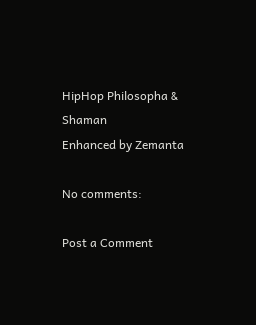HipHop Philosopha & Shaman
Enhanced by Zemanta

No comments:

Post a Comment